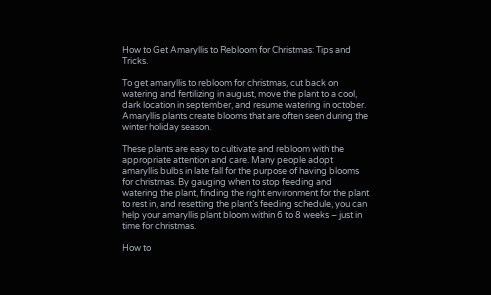How to Get Amaryllis to Rebloom for Christmas: Tips and Tricks.

To get amaryllis to rebloom for christmas, cut back on watering and fertilizing in august, move the plant to a cool, dark location in september, and resume watering in october. Amaryllis plants create blooms that are often seen during the winter holiday season.

These plants are easy to cultivate and rebloom with the appropriate attention and care. Many people adopt amaryllis bulbs in late fall for the purpose of having blooms for christmas. By gauging when to stop feeding and watering the plant, finding the right environment for the plant to rest in, and resetting the plant’s feeding schedule, you can help your amaryllis plant bloom within 6 to 8 weeks – just in time for christmas.

How to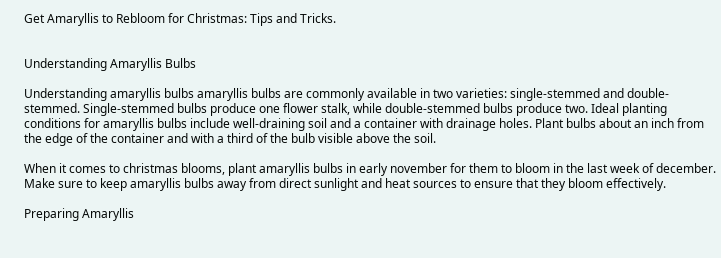Get Amaryllis to Rebloom for Christmas: Tips and Tricks.


Understanding Amaryllis Bulbs

Understanding amaryllis bulbs amaryllis bulbs are commonly available in two varieties: single-stemmed and double-stemmed. Single-stemmed bulbs produce one flower stalk, while double-stemmed bulbs produce two. Ideal planting conditions for amaryllis bulbs include well-draining soil and a container with drainage holes. Plant bulbs about an inch from the edge of the container and with a third of the bulb visible above the soil.

When it comes to christmas blooms, plant amaryllis bulbs in early november for them to bloom in the last week of december. Make sure to keep amaryllis bulbs away from direct sunlight and heat sources to ensure that they bloom effectively.

Preparing Amaryllis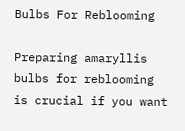Bulbs For Reblooming

Preparing amaryllis bulbs for reblooming is crucial if you want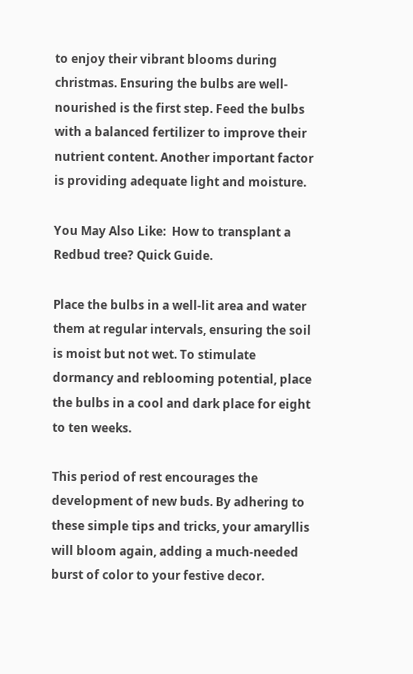to enjoy their vibrant blooms during christmas. Ensuring the bulbs are well-nourished is the first step. Feed the bulbs with a balanced fertilizer to improve their nutrient content. Another important factor is providing adequate light and moisture.

You May Also Like:  How to transplant a Redbud tree? Quick Guide.

Place the bulbs in a well-lit area and water them at regular intervals, ensuring the soil is moist but not wet. To stimulate dormancy and reblooming potential, place the bulbs in a cool and dark place for eight to ten weeks.

This period of rest encourages the development of new buds. By adhering to these simple tips and tricks, your amaryllis will bloom again, adding a much-needed burst of color to your festive decor.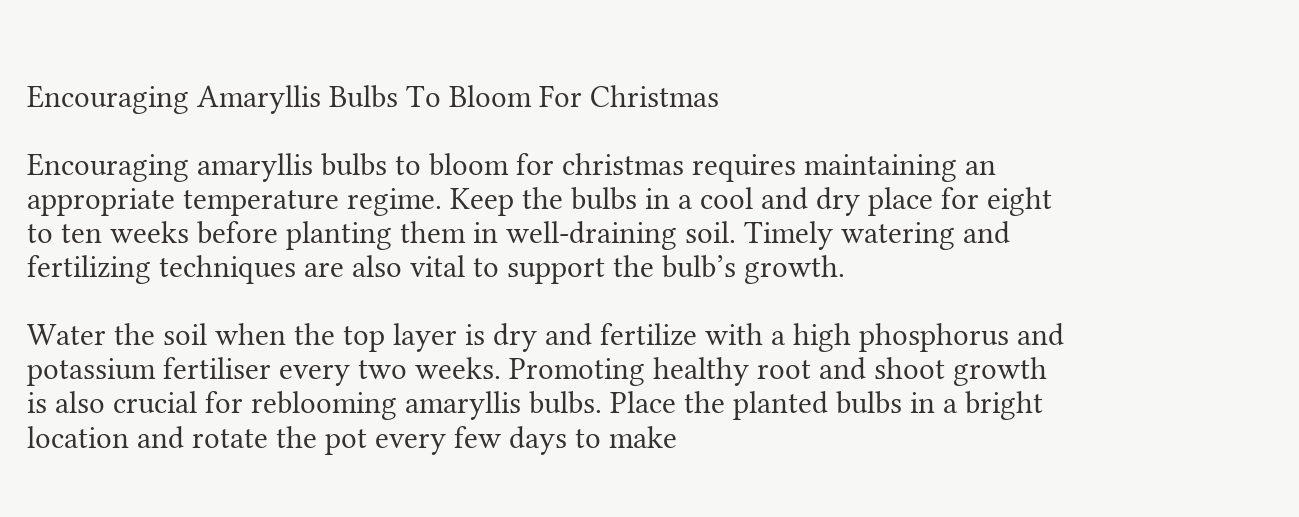Encouraging Amaryllis Bulbs To Bloom For Christmas

Encouraging amaryllis bulbs to bloom for christmas requires maintaining an appropriate temperature regime. Keep the bulbs in a cool and dry place for eight to ten weeks before planting them in well-draining soil. Timely watering and fertilizing techniques are also vital to support the bulb’s growth.

Water the soil when the top layer is dry and fertilize with a high phosphorus and potassium fertiliser every two weeks. Promoting healthy root and shoot growth is also crucial for reblooming amaryllis bulbs. Place the planted bulbs in a bright location and rotate the pot every few days to make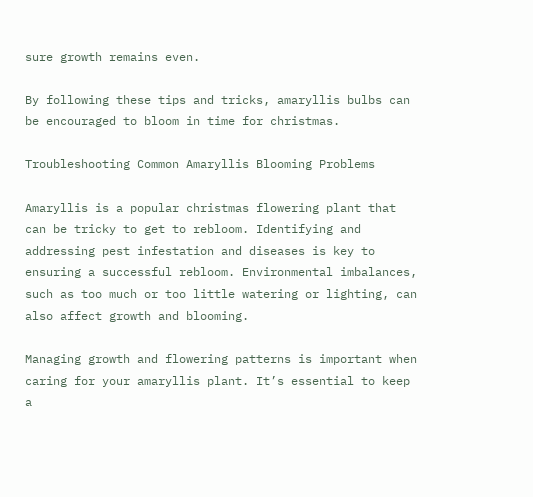sure growth remains even.

By following these tips and tricks, amaryllis bulbs can be encouraged to bloom in time for christmas.

Troubleshooting Common Amaryllis Blooming Problems

Amaryllis is a popular christmas flowering plant that can be tricky to get to rebloom. Identifying and addressing pest infestation and diseases is key to ensuring a successful rebloom. Environmental imbalances, such as too much or too little watering or lighting, can also affect growth and blooming.

Managing growth and flowering patterns is important when caring for your amaryllis plant. It’s essential to keep a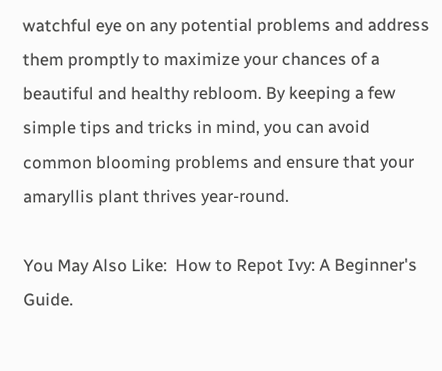watchful eye on any potential problems and address them promptly to maximize your chances of a beautiful and healthy rebloom. By keeping a few simple tips and tricks in mind, you can avoid common blooming problems and ensure that your amaryllis plant thrives year-round.

You May Also Like:  How to Repot Ivy: A Beginner's Guide.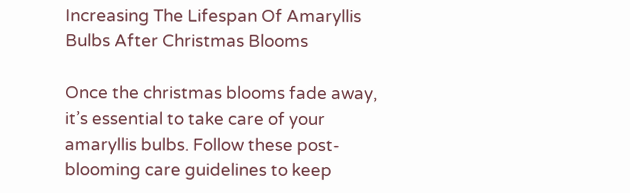Increasing The Lifespan Of Amaryllis Bulbs After Christmas Blooms

Once the christmas blooms fade away, it’s essential to take care of your amaryllis bulbs. Follow these post-blooming care guidelines to keep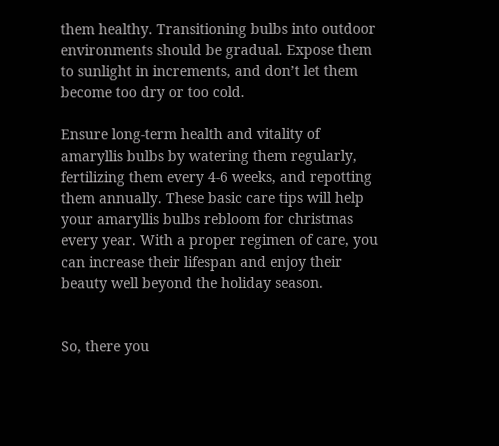them healthy. Transitioning bulbs into outdoor environments should be gradual. Expose them to sunlight in increments, and don’t let them become too dry or too cold.

Ensure long-term health and vitality of amaryllis bulbs by watering them regularly, fertilizing them every 4-6 weeks, and repotting them annually. These basic care tips will help your amaryllis bulbs rebloom for christmas every year. With a proper regimen of care, you can increase their lifespan and enjoy their beauty well beyond the holiday season.


So, there you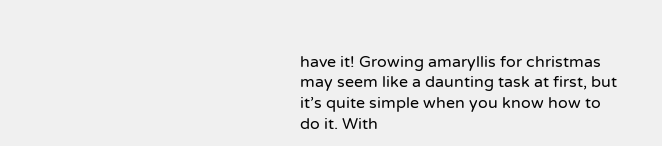have it! Growing amaryllis for christmas may seem like a daunting task at first, but it’s quite simple when you know how to do it. With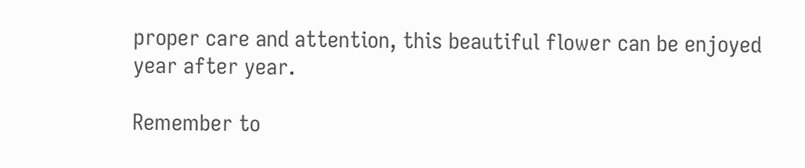proper care and attention, this beautiful flower can be enjoyed year after year.

Remember to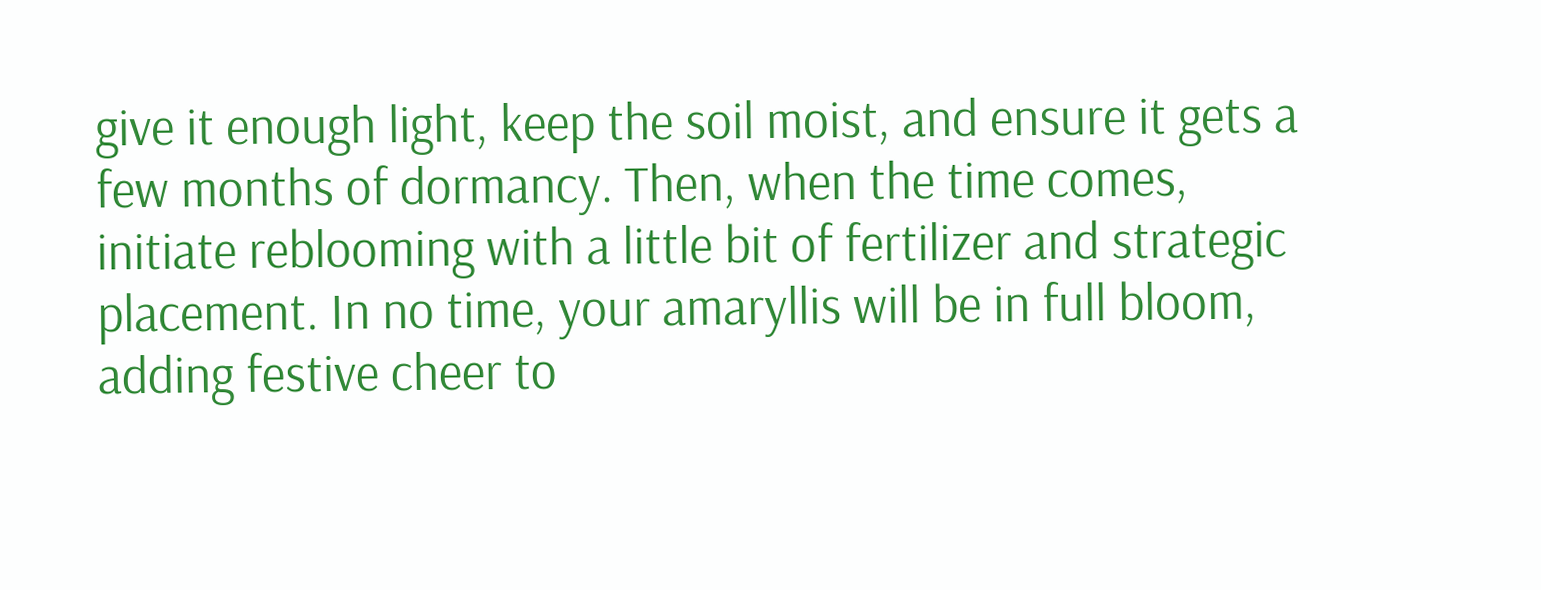give it enough light, keep the soil moist, and ensure it gets a few months of dormancy. Then, when the time comes, initiate reblooming with a little bit of fertilizer and strategic placement. In no time, your amaryllis will be in full bloom, adding festive cheer to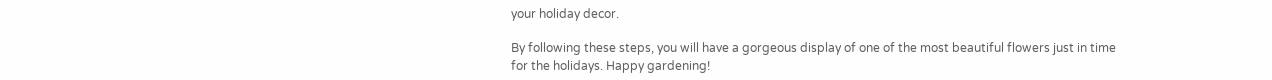your holiday decor.

By following these steps, you will have a gorgeous display of one of the most beautiful flowers just in time for the holidays. Happy gardening!